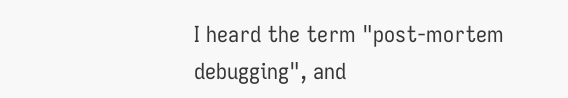I heard the term "post-mortem debugging", and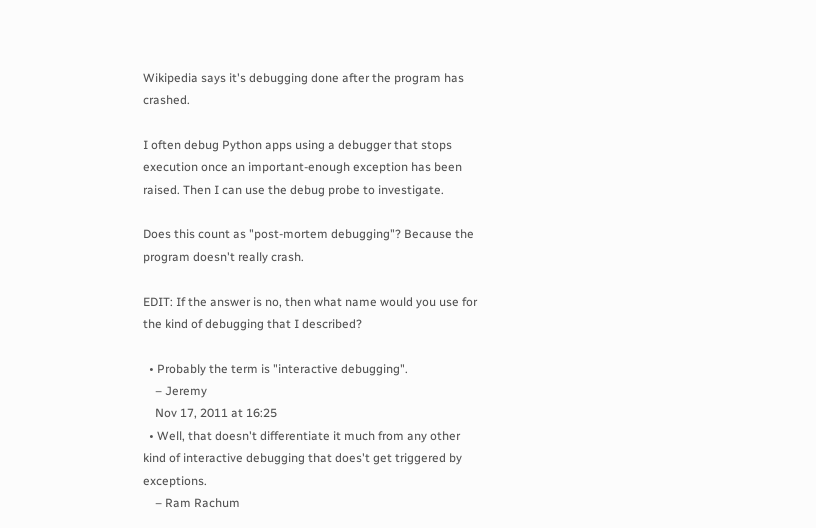Wikipedia says it's debugging done after the program has crashed.

I often debug Python apps using a debugger that stops execution once an important-enough exception has been raised. Then I can use the debug probe to investigate.

Does this count as "post-mortem debugging"? Because the program doesn't really crash.

EDIT: If the answer is no, then what name would you use for the kind of debugging that I described?

  • Probably the term is "interactive debugging".
    – Jeremy
    Nov 17, 2011 at 16:25
  • Well, that doesn't differentiate it much from any other kind of interactive debugging that does't get triggered by exceptions.
    – Ram Rachum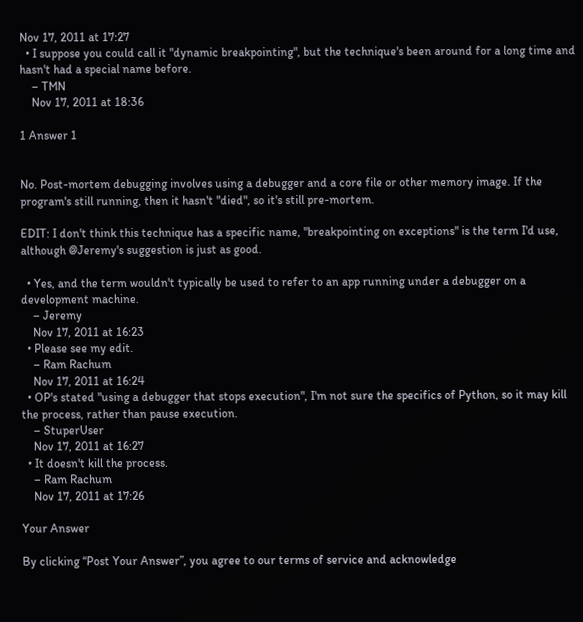Nov 17, 2011 at 17:27
  • I suppose you could call it "dynamic breakpointing", but the technique's been around for a long time and hasn't had a special name before.
    – TMN
    Nov 17, 2011 at 18:36

1 Answer 1


No. Post-mortem debugging involves using a debugger and a core file or other memory image. If the program's still running, then it hasn't "died", so it's still pre-mortem.

EDIT: I don't think this technique has a specific name, "breakpointing on exceptions" is the term I'd use, although @Jeremy's suggestion is just as good.

  • Yes, and the term wouldn't typically be used to refer to an app running under a debugger on a development machine.
    – Jeremy
    Nov 17, 2011 at 16:23
  • Please see my edit.
    – Ram Rachum
    Nov 17, 2011 at 16:24
  • OP's stated "using a debugger that stops execution", I'm not sure the specifics of Python, so it may kill the process, rather than pause execution.
    – StuperUser
    Nov 17, 2011 at 16:27
  • It doesn't kill the process.
    – Ram Rachum
    Nov 17, 2011 at 17:26

Your Answer

By clicking “Post Your Answer”, you agree to our terms of service and acknowledge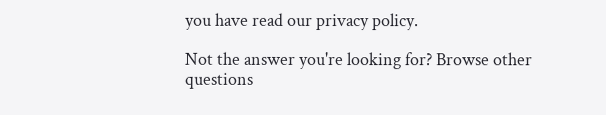you have read our privacy policy.

Not the answer you're looking for? Browse other questions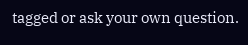tagged or ask your own question.